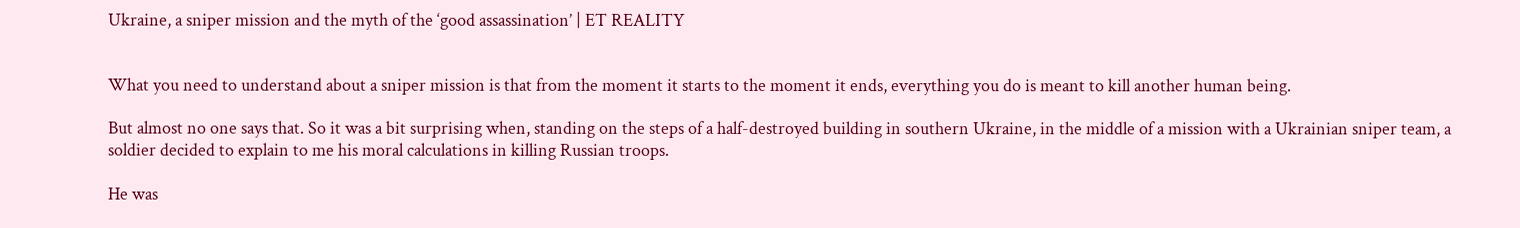Ukraine, a sniper mission and the myth of the ‘good assassination’ | ET REALITY


What you need to understand about a sniper mission is that from the moment it starts to the moment it ends, everything you do is meant to kill another human being.

But almost no one says that. So it was a bit surprising when, standing on the steps of a half-destroyed building in southern Ukraine, in the middle of a mission with a Ukrainian sniper team, a soldier decided to explain to me his moral calculations in killing Russian troops.

He was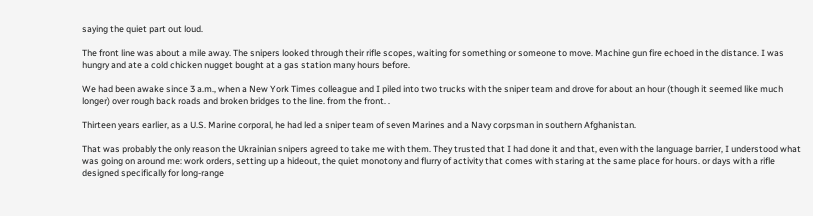saying the quiet part out loud.

The front line was about a mile away. The snipers looked through their rifle scopes, waiting for something or someone to move. Machine gun fire echoed in the distance. I was hungry and ate a cold chicken nugget bought at a gas station many hours before.

We had been awake since 3 a.m., when a New York Times colleague and I piled into two trucks with the sniper team and drove for about an hour (though it seemed like much longer) over rough back roads and broken bridges to the line. from the front. .

Thirteen years earlier, as a U.S. Marine corporal, he had led a sniper team of seven Marines and a Navy corpsman in southern Afghanistan.

That was probably the only reason the Ukrainian snipers agreed to take me with them. They trusted that I had done it and that, even with the language barrier, I understood what was going on around me: work orders, setting up a hideout, the quiet monotony and flurry of activity that comes with staring at the same place for hours. or days with a rifle designed specifically for long-range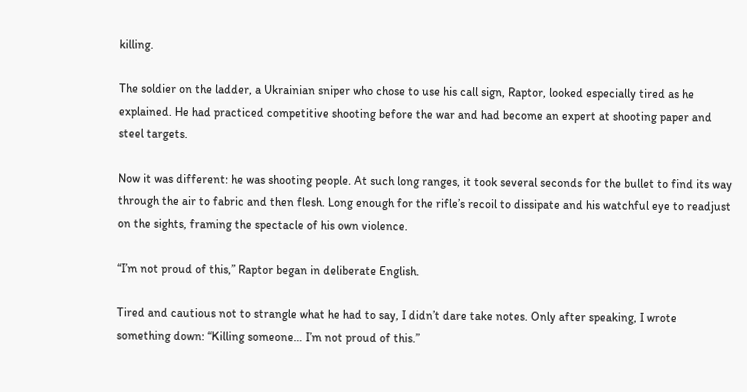killing.

The soldier on the ladder, a Ukrainian sniper who chose to use his call sign, Raptor, looked especially tired as he explained. He had practiced competitive shooting before the war and had become an expert at shooting paper and steel targets.

Now it was different: he was shooting people. At such long ranges, it took several seconds for the bullet to find its way through the air to fabric and then flesh. Long enough for the rifle’s recoil to dissipate and his watchful eye to readjust on the sights, framing the spectacle of his own violence.

“I’m not proud of this,” Raptor began in deliberate English.

Tired and cautious not to strangle what he had to say, I didn’t dare take notes. Only after speaking, I wrote something down: “Killing someone… I’m not proud of this.”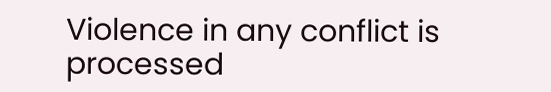Violence in any conflict is processed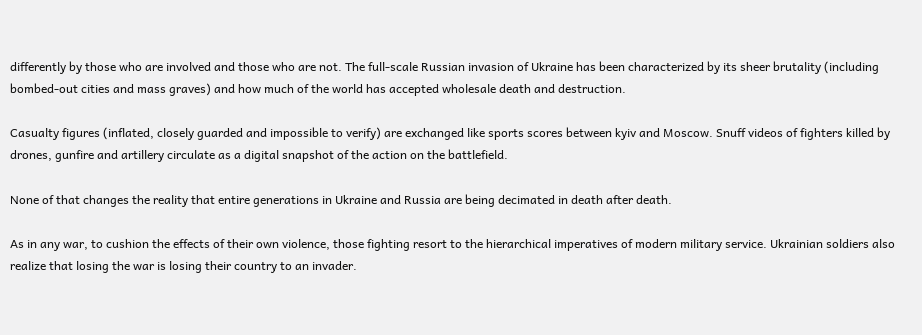differently by those who are involved and those who are not. The full-scale Russian invasion of Ukraine has been characterized by its sheer brutality (including bombed-out cities and mass graves) and how much of the world has accepted wholesale death and destruction.

Casualty figures (inflated, closely guarded and impossible to verify) are exchanged like sports scores between kyiv and Moscow. Snuff videos of fighters killed by drones, gunfire and artillery circulate as a digital snapshot of the action on the battlefield.

None of that changes the reality that entire generations in Ukraine and Russia are being decimated in death after death.

As in any war, to cushion the effects of their own violence, those fighting resort to the hierarchical imperatives of modern military service. Ukrainian soldiers also realize that losing the war is losing their country to an invader.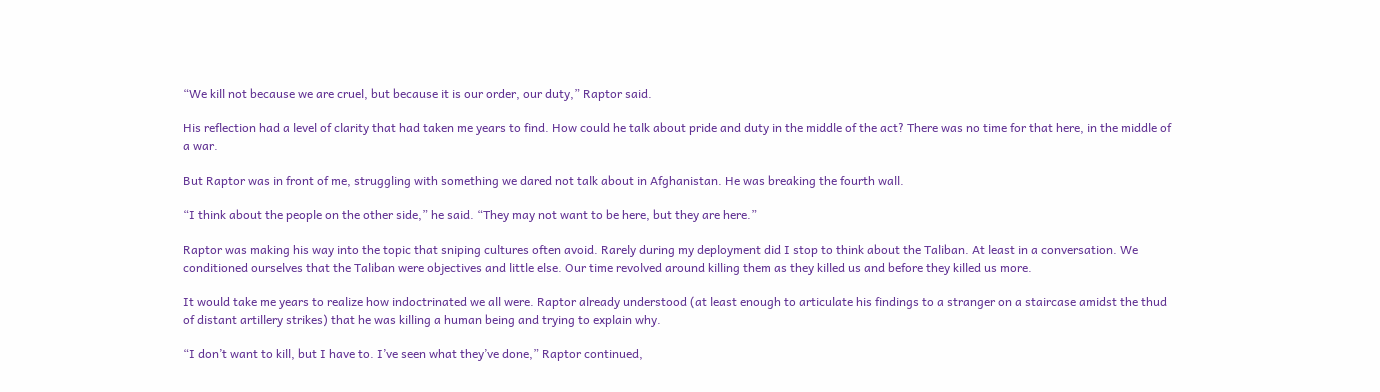“We kill not because we are cruel, but because it is our order, our duty,” Raptor said.

His reflection had a level of clarity that had taken me years to find. How could he talk about pride and duty in the middle of the act? There was no time for that here, in the middle of a war.

But Raptor was in front of me, struggling with something we dared not talk about in Afghanistan. He was breaking the fourth wall.

“I think about the people on the other side,” he said. “They may not want to be here, but they are here.”

Raptor was making his way into the topic that sniping cultures often avoid. Rarely during my deployment did I stop to think about the Taliban. At least in a conversation. We conditioned ourselves that the Taliban were objectives and little else. Our time revolved around killing them as they killed us and before they killed us more.

It would take me years to realize how indoctrinated we all were. Raptor already understood (at least enough to articulate his findings to a stranger on a staircase amidst the thud of distant artillery strikes) that he was killing a human being and trying to explain why.

“I don’t want to kill, but I have to. I’ve seen what they’ve done,” Raptor continued,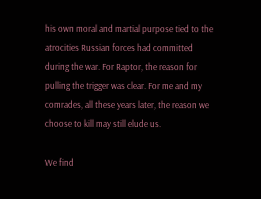his own moral and martial purpose tied to the atrocities Russian forces had committed during the war. For Raptor, the reason for pulling the trigger was clear. For me and my comrades, all these years later, the reason we choose to kill may still elude us.

We find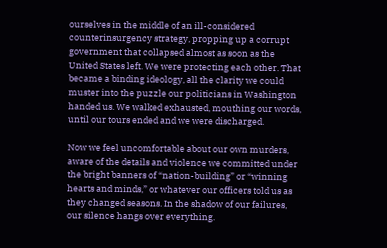ourselves in the middle of an ill-considered counterinsurgency strategy, propping up a corrupt government that collapsed almost as soon as the United States left. We were protecting each other. That became a binding ideology, all the clarity we could muster into the puzzle our politicians in Washington handed us. We walked exhausted, mouthing our words, until our tours ended and we were discharged.

Now we feel uncomfortable about our own murders, aware of the details and violence we committed under the bright banners of “nation-building” or “winning hearts and minds,” or whatever our officers told us as they changed seasons. In the shadow of our failures, our silence hangs over everything.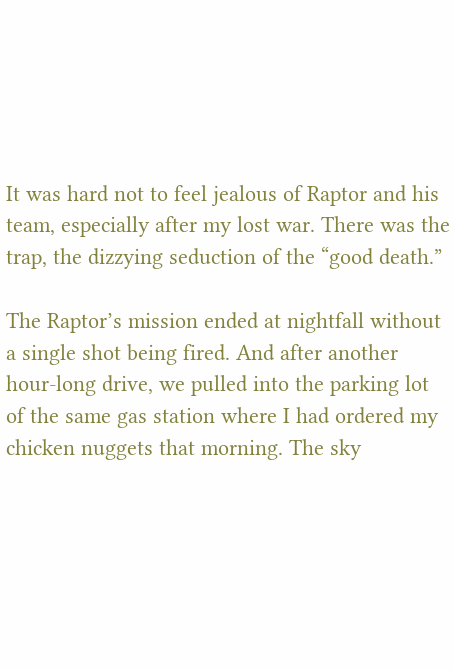It was hard not to feel jealous of Raptor and his team, especially after my lost war. There was the trap, the dizzying seduction of the “good death.”

The Raptor’s mission ended at nightfall without a single shot being fired. And after another hour-long drive, we pulled into the parking lot of the same gas station where I had ordered my chicken nuggets that morning. The sky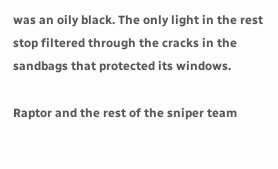was an oily black. The only light in the rest stop filtered through the cracks in the sandbags that protected its windows.

Raptor and the rest of the sniper team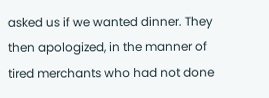asked us if we wanted dinner. They then apologized, in the manner of tired merchants who had not done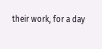their work, for a day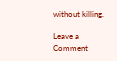without killing.

Leave a Comment